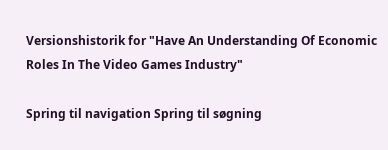Versionshistorik for "Have An Understanding Of Economic Roles In The Video Games Industry"

Spring til navigation Spring til søgning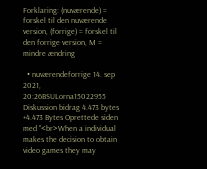Forklaring: (nuværende) = forskel til den nuværende version, (forrige) = forskel til den forrige version, M = mindre ændring

  • nuværendeforrige 14. sep 2021, 20:26BSULorna15022955 Diskussion bidrag 4.473 bytes +4.473 Bytes Oprettede siden med "<br>When a individual makes the decision to obtain video games they may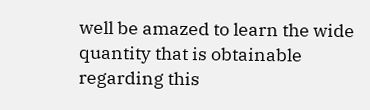well be amazed to learn the wide quantity that is obtainable regarding this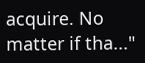acquire. No matter if tha..."